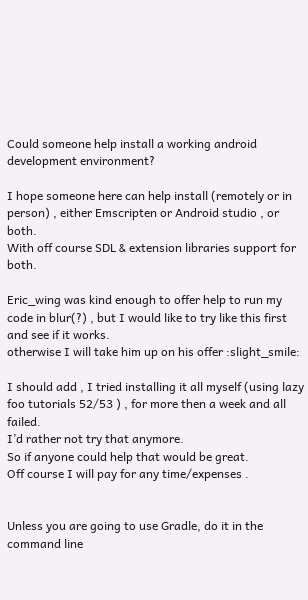Could someone help install a working android development environment?

I hope someone here can help install (remotely or in person) , either Emscripten or Android studio , or both.
With off course SDL & extension libraries support for both.

Eric_wing was kind enough to offer help to run my code in blur(?) , but I would like to try like this first and see if it works.
otherwise I will take him up on his offer :slight_smile:

I should add , I tried installing it all myself (using lazy foo tutorials 52/53 ) , for more then a week and all failed.
I’d rather not try that anymore.
So if anyone could help that would be great.
Off course I will pay for any time/expenses .


Unless you are going to use Gradle, do it in the command line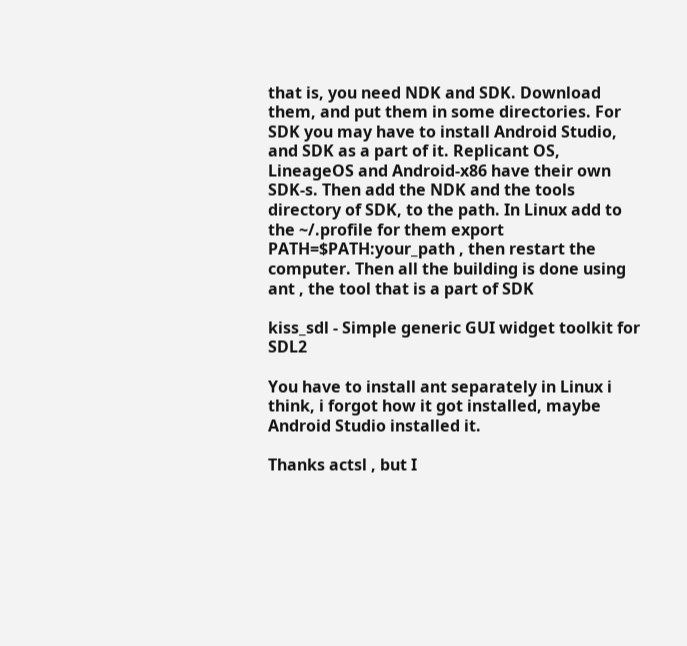that is, you need NDK and SDK. Download them, and put them in some directories. For SDK you may have to install Android Studio, and SDK as a part of it. Replicant OS, LineageOS and Android-x86 have their own SDK-s. Then add the NDK and the tools directory of SDK, to the path. In Linux add to the ~/.profile for them export PATH=$PATH:your_path , then restart the computer. Then all the building is done using ant , the tool that is a part of SDK

kiss_sdl - Simple generic GUI widget toolkit for SDL2

You have to install ant separately in Linux i think, i forgot how it got installed, maybe Android Studio installed it.

Thanks actsl , but I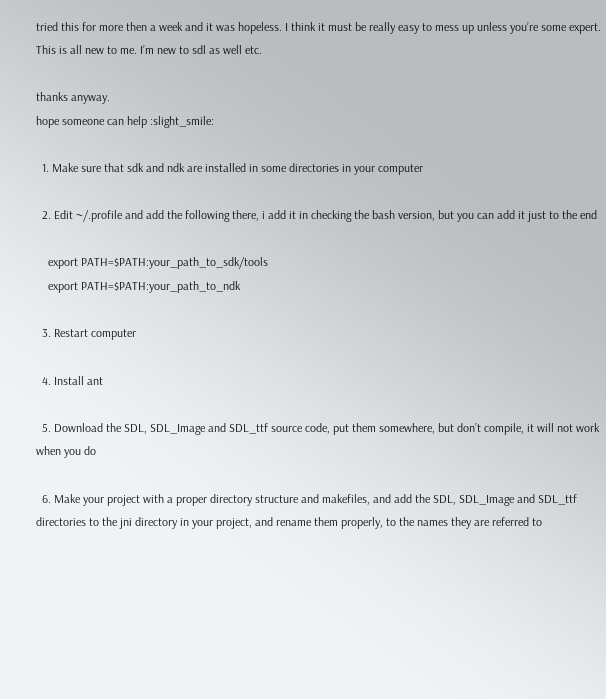tried this for more then a week and it was hopeless. I think it must be really easy to mess up unless you’re some expert. This is all new to me. I’m new to sdl as well etc.

thanks anyway.
hope someone can help :slight_smile:

  1. Make sure that sdk and ndk are installed in some directories in your computer

  2. Edit ~/.profile and add the following there, i add it in checking the bash version, but you can add it just to the end

    export PATH=$PATH:your_path_to_sdk/tools
    export PATH=$PATH:your_path_to_ndk

  3. Restart computer

  4. Install ant

  5. Download the SDL, SDL_Image and SDL_ttf source code, put them somewhere, but don’t compile, it will not work when you do

  6. Make your project with a proper directory structure and makefiles, and add the SDL, SDL_Image and SDL_ttf directories to the jni directory in your project, and rename them properly, to the names they are referred to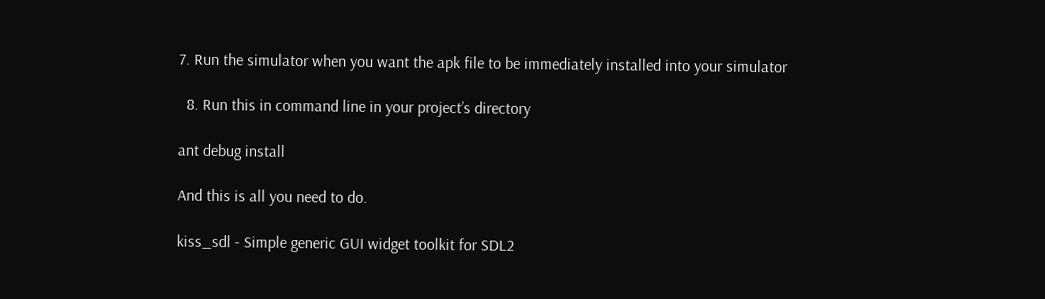7. Run the simulator when you want the apk file to be immediately installed into your simulator

  8. Run this in command line in your project’s directory

ant debug install

And this is all you need to do.

kiss_sdl - Simple generic GUI widget toolkit for SDL2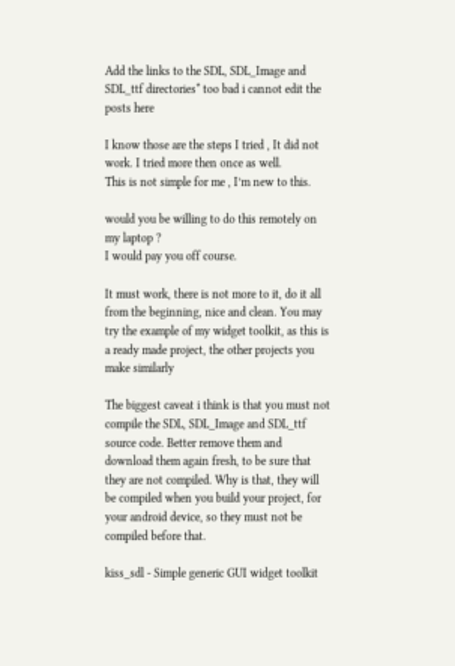Add the links to the SDL, SDL_Image and SDL_ttf directories* too bad i cannot edit the posts here

I know those are the steps I tried , It did not work. I tried more then once as well.
This is not simple for me , I’m new to this.

would you be willing to do this remotely on my laptop ?
I would pay you off course.

It must work, there is not more to it, do it all from the beginning, nice and clean. You may try the example of my widget toolkit, as this is a ready made project, the other projects you make similarly

The biggest caveat i think is that you must not compile the SDL, SDL_Image and SDL_ttf source code. Better remove them and download them again fresh, to be sure that they are not compiled. Why is that, they will be compiled when you build your project, for your android device, so they must not be compiled before that.

kiss_sdl - Simple generic GUI widget toolkit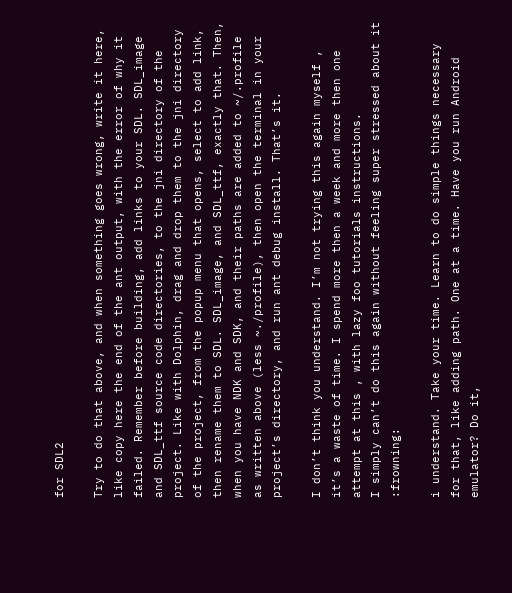for SDL2

Try to do that above, and when something goes wrong, write it here, like copy here the end of the ant output, with the error of why it failed. Remember before building, add links to your SDL. SDL_image and SDL_ttf source code directories, to the jni directory of the project. Like with Dolphin, drag and drop them to the jni directory of the project, from the popup menu that opens, select to add link, then rename them to SDL. SDL_image, and SDL_ttf, exactly that. Then, when you have NDK and SDK, and their paths are added to ~/.profile as written above (less ~./profile), then open the terminal in your project’s directory, and run ant debug install. That’s it.

I don’t think you understand. I’m not trying this again myself , it’s a waste of time. I spend more then a week and more then one attempt at this , with lazy foo tutorials instructions.
I simply can’t do this again without feeling super stressed about it :frowning:

i understand. Take your time. Learn to do simple things necessary for that, like adding path. One at a time. Have you run Android emulator? Do it,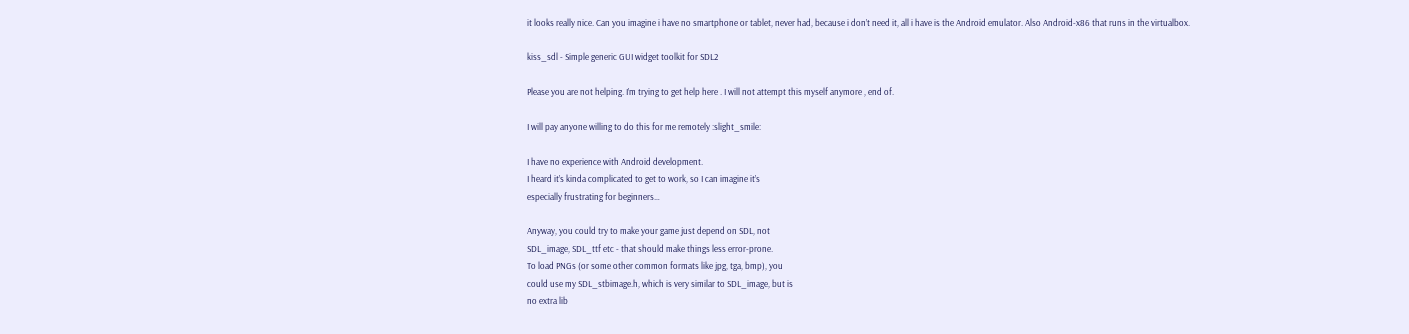it looks really nice. Can you imagine i have no smartphone or tablet, never had, because i don’t need it, all i have is the Android emulator. Also Android-x86 that runs in the virtualbox.

kiss_sdl - Simple generic GUI widget toolkit for SDL2

Please you are not helping. I’m trying to get help here . I will not attempt this myself anymore , end of.

I will pay anyone willing to do this for me remotely :slight_smile:

I have no experience with Android development.
I heard it’s kinda complicated to get to work, so I can imagine it’s
especially frustrating for beginners…

Anyway, you could try to make your game just depend on SDL, not
SDL_image, SDL_ttf etc - that should make things less error-prone.
To load PNGs (or some other common formats like jpg, tga, bmp), you
could use my SDL_stbimage.h, which is very similar to SDL_image, but is
no extra lib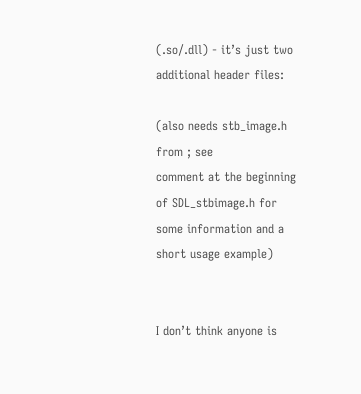(.so/.dll) - it’s just two additional header files:

(also needs stb_image.h from ; see
comment at the beginning of SDL_stbimage.h for some information and a
short usage example)


I don’t think anyone is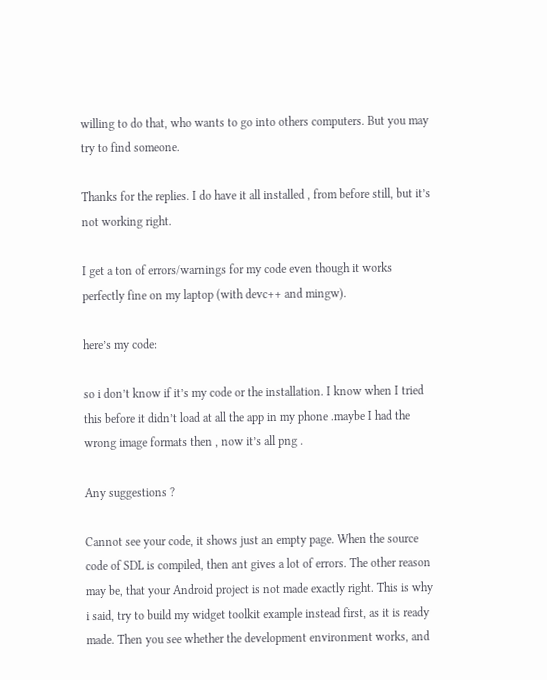willing to do that, who wants to go into others computers. But you may try to find someone.

Thanks for the replies. I do have it all installed , from before still, but it’s not working right.

I get a ton of errors/warnings for my code even though it works perfectly fine on my laptop (with devc++ and mingw).

here’s my code:

so i don’t know if it’s my code or the installation. I know when I tried this before it didn’t load at all the app in my phone .maybe I had the wrong image formats then , now it’s all png .

Any suggestions ?

Cannot see your code, it shows just an empty page. When the source code of SDL is compiled, then ant gives a lot of errors. The other reason may be, that your Android project is not made exactly right. This is why i said, try to build my widget toolkit example instead first, as it is ready made. Then you see whether the development environment works, and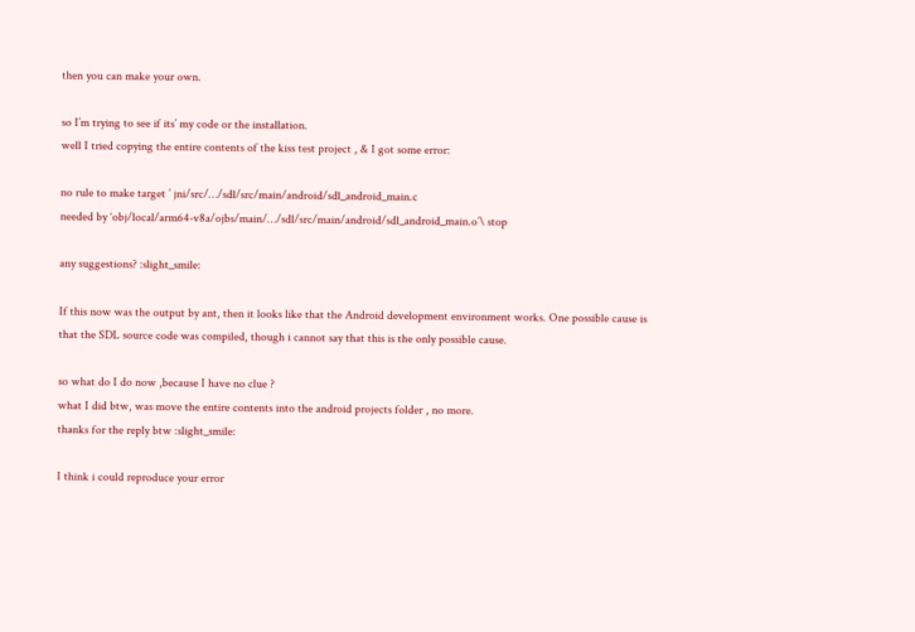then you can make your own.

so I’m trying to see if its’ my code or the installation.
well I tried copying the entire contents of the kiss test project , & I got some error:

no rule to make target ’ jni/src/…/sdl/src/main/android/sdl_android_main.c
needed by ‘obj/local/arm64-v8a/ojbs/main/…/sdl/src/main/android/sdl_android_main.o’\ stop

any suggestions? :slight_smile:

If this now was the output by ant, then it looks like that the Android development environment works. One possible cause is that the SDL source code was compiled, though i cannot say that this is the only possible cause.

so what do I do now ,because I have no clue ?
what I did btw, was move the entire contents into the android projects folder , no more.
thanks for the reply btw :slight_smile:

I think i could reproduce your error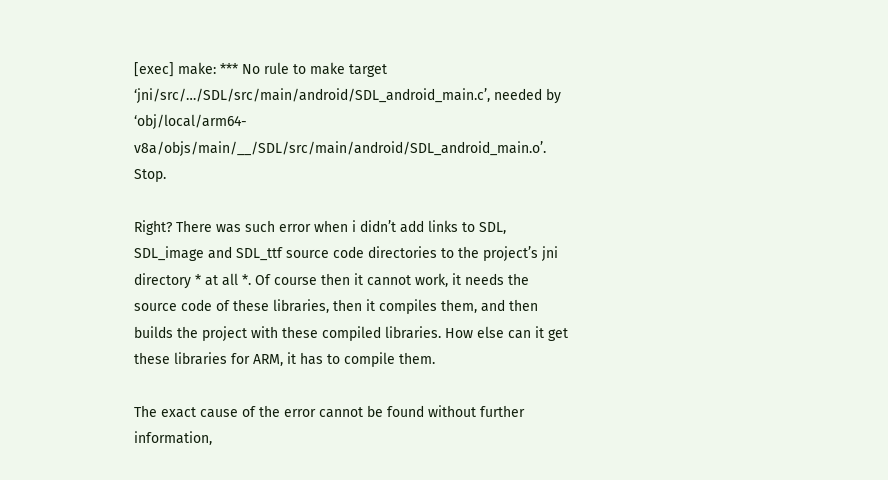[exec] make: *** No rule to make target ‘jni/src/…/SDL/src/main/android/SDL_android_main.c’, needed by ‘obj/local/arm64-v8a/objs/main/__/SDL/src/main/android/SDL_android_main.o’. Stop.

Right? There was such error when i didn’t add links to SDL, SDL_image and SDL_ttf source code directories to the project’s jni directory * at all *. Of course then it cannot work, it needs the source code of these libraries, then it compiles them, and then builds the project with these compiled libraries. How else can it get these libraries for ARM, it has to compile them.

The exact cause of the error cannot be found without further information,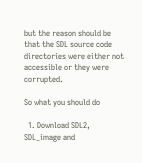but the reason should be that the SDL source code directories were either not accessible or they were corrupted.

So what you should do

  1. Download SDL2, SDL_image and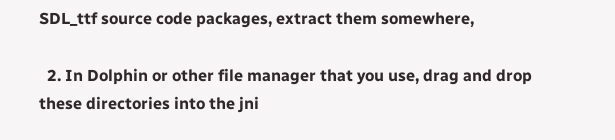SDL_ttf source code packages, extract them somewhere,

  2. In Dolphin or other file manager that you use, drag and drop these directories into the jni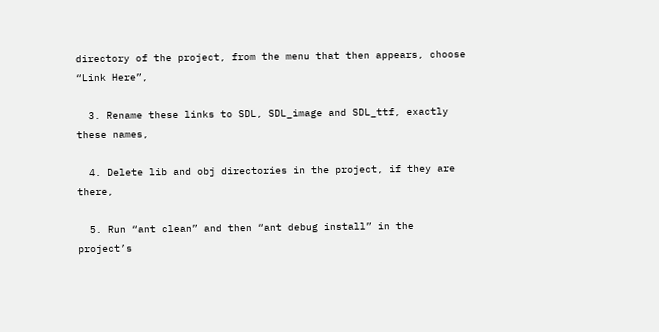directory of the project, from the menu that then appears, choose “Link Here”,

  3. Rename these links to SDL, SDL_image and SDL_ttf, exactly these names,

  4. Delete lib and obj directories in the project, if they are there,

  5. Run “ant clean” and then “ant debug install” in the project’s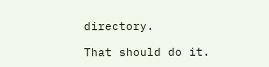directory.

That should do it.